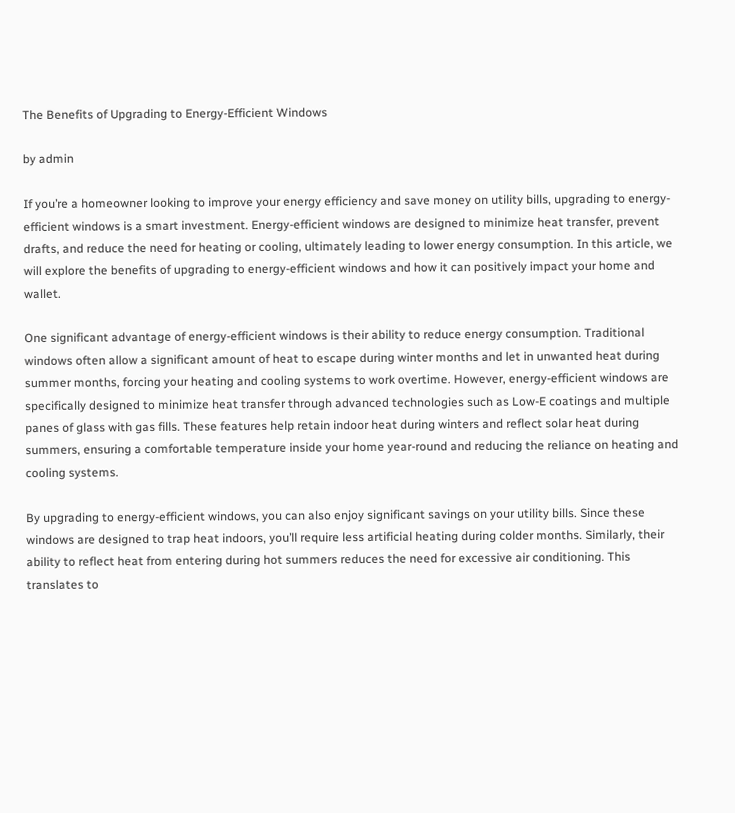The Benefits of Upgrading to Energy-Efficient Windows

by admin

If you’re a homeowner looking to improve your energy efficiency and save money on utility bills, upgrading to energy-efficient windows is a smart investment. Energy-efficient windows are designed to minimize heat transfer, prevent drafts, and reduce the need for heating or cooling, ultimately leading to lower energy consumption. In this article, we will explore the benefits of upgrading to energy-efficient windows and how it can positively impact your home and wallet.

One significant advantage of energy-efficient windows is their ability to reduce energy consumption. Traditional windows often allow a significant amount of heat to escape during winter months and let in unwanted heat during summer months, forcing your heating and cooling systems to work overtime. However, energy-efficient windows are specifically designed to minimize heat transfer through advanced technologies such as Low-E coatings and multiple panes of glass with gas fills. These features help retain indoor heat during winters and reflect solar heat during summers, ensuring a comfortable temperature inside your home year-round and reducing the reliance on heating and cooling systems.

By upgrading to energy-efficient windows, you can also enjoy significant savings on your utility bills. Since these windows are designed to trap heat indoors, you’ll require less artificial heating during colder months. Similarly, their ability to reflect heat from entering during hot summers reduces the need for excessive air conditioning. This translates to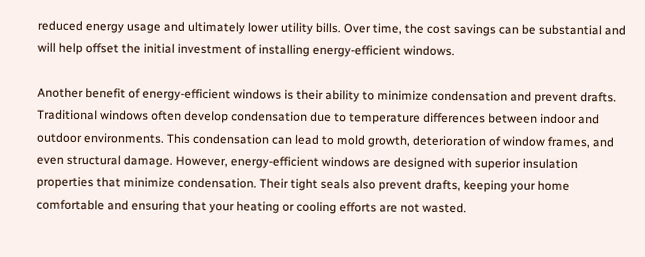reduced energy usage and ultimately lower utility bills. Over time, the cost savings can be substantial and will help offset the initial investment of installing energy-efficient windows.

Another benefit of energy-efficient windows is their ability to minimize condensation and prevent drafts. Traditional windows often develop condensation due to temperature differences between indoor and outdoor environments. This condensation can lead to mold growth, deterioration of window frames, and even structural damage. However, energy-efficient windows are designed with superior insulation properties that minimize condensation. Their tight seals also prevent drafts, keeping your home comfortable and ensuring that your heating or cooling efforts are not wasted.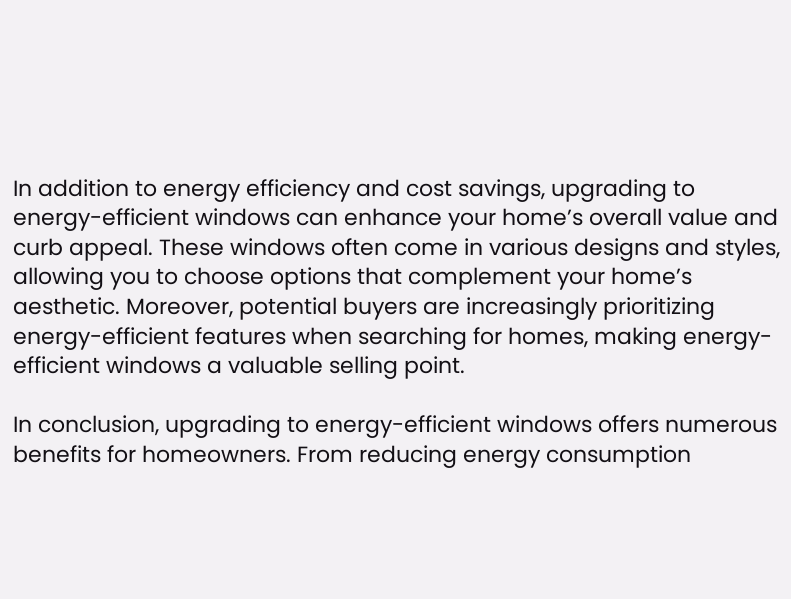In addition to energy efficiency and cost savings, upgrading to energy-efficient windows can enhance your home’s overall value and curb appeal. These windows often come in various designs and styles, allowing you to choose options that complement your home’s aesthetic. Moreover, potential buyers are increasingly prioritizing energy-efficient features when searching for homes, making energy-efficient windows a valuable selling point.

In conclusion, upgrading to energy-efficient windows offers numerous benefits for homeowners. From reducing energy consumption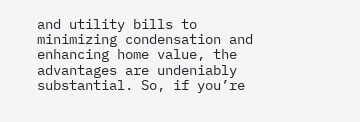and utility bills to minimizing condensation and enhancing home value, the advantages are undeniably substantial. So, if you’re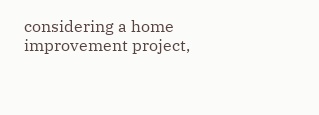considering a home improvement project,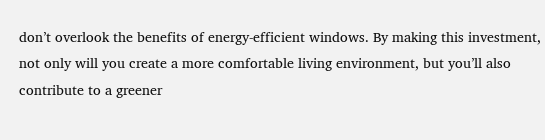don’t overlook the benefits of energy-efficient windows. By making this investment, not only will you create a more comfortable living environment, but you’ll also contribute to a greener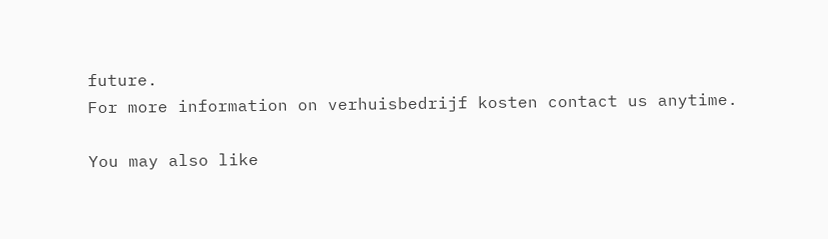future.
For more information on verhuisbedrijf kosten contact us anytime.

You may also like